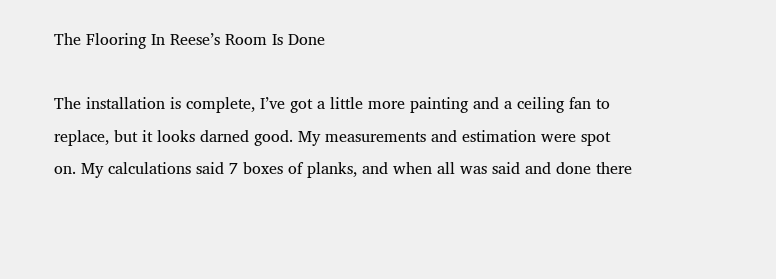The Flooring In Reese’s Room Is Done

The installation is complete, I’ve got a little more painting and a ceiling fan to replace, but it looks darned good. My measurements and estimation were spot on. My calculations said 7 boxes of planks, and when all was said and done there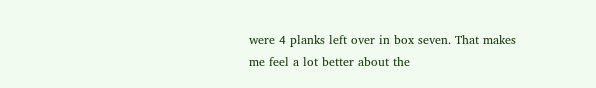were 4 planks left over in box seven. That makes me feel a lot better about the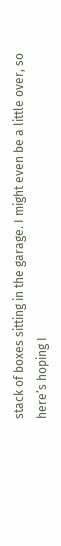stack of boxes sitting in the garage. I might even be a little over, so here’s hoping I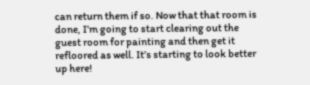can return them if so. Now that that room is done, I’m going to start clearing out the guest room for painting and then get it refloored as well. It’s starting to look better up here!